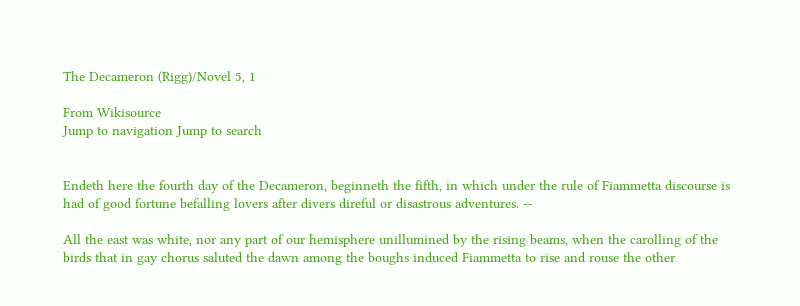The Decameron (Rigg)/Novel 5, 1

From Wikisource
Jump to navigation Jump to search


Endeth here the fourth day of the Decameron, beginneth the fifth, in which under the rule of Fiammetta discourse is had of good fortune befalling lovers after divers direful or disastrous adventures. --

All the east was white, nor any part of our hemisphere unillumined by the rising beams, when the carolling of the birds that in gay chorus saluted the dawn among the boughs induced Fiammetta to rise and rouse the other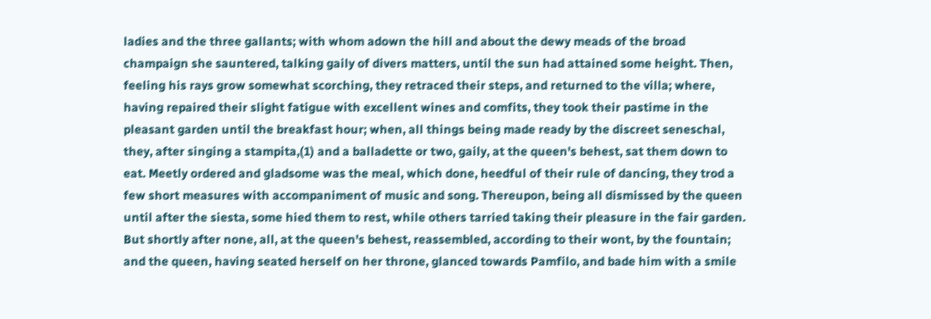ladies and the three gallants; with whom adown the hill and about the dewy meads of the broad champaign she sauntered, talking gaily of divers matters, until the sun had attained some height. Then, feeling his rays grow somewhat scorching, they retraced their steps, and returned to the villa; where, having repaired their slight fatigue with excellent wines and comfits, they took their pastime in the pleasant garden until the breakfast hour; when, all things being made ready by the discreet seneschal, they, after singing a stampita,(1) and a balladette or two, gaily, at the queen's behest, sat them down to eat. Meetly ordered and gladsome was the meal, which done, heedful of their rule of dancing, they trod a few short measures with accompaniment of music and song. Thereupon, being all dismissed by the queen until after the siesta, some hied them to rest, while others tarried taking their pleasure in the fair garden. But shortly after none, all, at the queen's behest, reassembled, according to their wont, by the fountain; and the queen, having seated herself on her throne, glanced towards Pamfilo, and bade him with a smile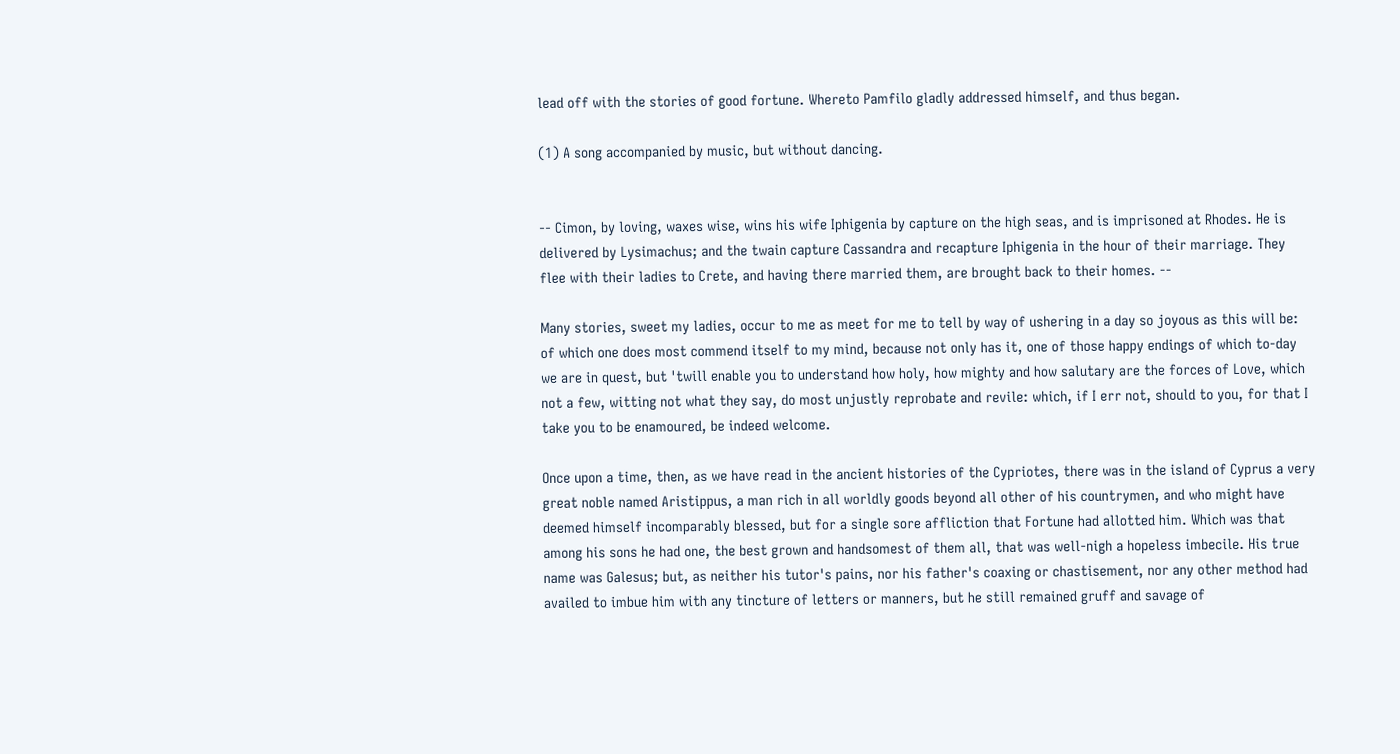lead off with the stories of good fortune. Whereto Pamfilo gladly addressed himself, and thus began.

(1) A song accompanied by music, but without dancing.


-- Cimon, by loving, waxes wise, wins his wife Iphigenia by capture on the high seas, and is imprisoned at Rhodes. He is delivered by Lysimachus; and the twain capture Cassandra and recapture Iphigenia in the hour of their marriage. They flee with their ladies to Crete, and having there married them, are brought back to their homes. --

Many stories, sweet my ladies, occur to me as meet for me to tell by way of ushering in a day so joyous as this will be: of which one does most commend itself to my mind, because not only has it, one of those happy endings of which to-day we are in quest, but 'twill enable you to understand how holy, how mighty and how salutary are the forces of Love, which not a few, witting not what they say, do most unjustly reprobate and revile: which, if I err not, should to you, for that I take you to be enamoured, be indeed welcome.

Once upon a time, then, as we have read in the ancient histories of the Cypriotes, there was in the island of Cyprus a very great noble named Aristippus, a man rich in all worldly goods beyond all other of his countrymen, and who might have deemed himself incomparably blessed, but for a single sore affliction that Fortune had allotted him. Which was that among his sons he had one, the best grown and handsomest of them all, that was well-nigh a hopeless imbecile. His true name was Galesus; but, as neither his tutor's pains, nor his father's coaxing or chastisement, nor any other method had availed to imbue him with any tincture of letters or manners, but he still remained gruff and savage of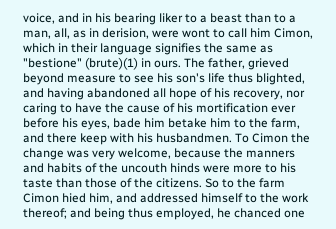voice, and in his bearing liker to a beast than to a man, all, as in derision, were wont to call him Cimon, which in their language signifies the same as "bestione" (brute)(1) in ours. The father, grieved beyond measure to see his son's life thus blighted, and having abandoned all hope of his recovery, nor caring to have the cause of his mortification ever before his eyes, bade him betake him to the farm, and there keep with his husbandmen. To Cimon the change was very welcome, because the manners and habits of the uncouth hinds were more to his taste than those of the citizens. So to the farm Cimon hied him, and addressed himself to the work thereof; and being thus employed, he chanced one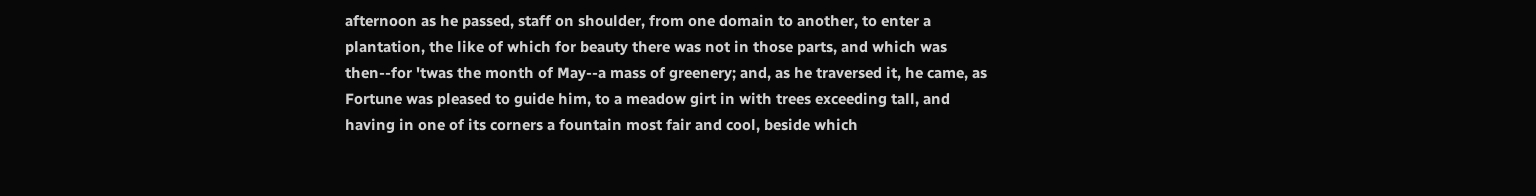afternoon as he passed, staff on shoulder, from one domain to another, to enter a plantation, the like of which for beauty there was not in those parts, and which was then--for 'twas the month of May--a mass of greenery; and, as he traversed it, he came, as Fortune was pleased to guide him, to a meadow girt in with trees exceeding tall, and having in one of its corners a fountain most fair and cool, beside which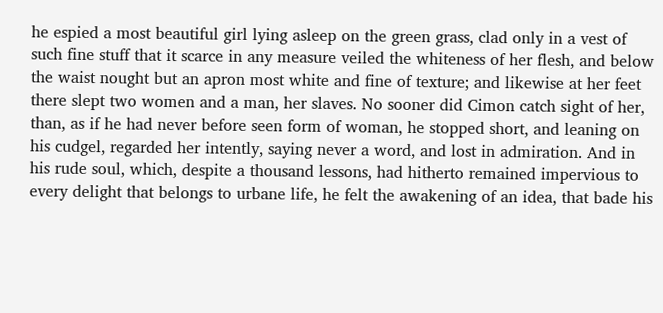he espied a most beautiful girl lying asleep on the green grass, clad only in a vest of such fine stuff that it scarce in any measure veiled the whiteness of her flesh, and below the waist nought but an apron most white and fine of texture; and likewise at her feet there slept two women and a man, her slaves. No sooner did Cimon catch sight of her, than, as if he had never before seen form of woman, he stopped short, and leaning on his cudgel, regarded her intently, saying never a word, and lost in admiration. And in his rude soul, which, despite a thousand lessons, had hitherto remained impervious to every delight that belongs to urbane life, he felt the awakening of an idea, that bade his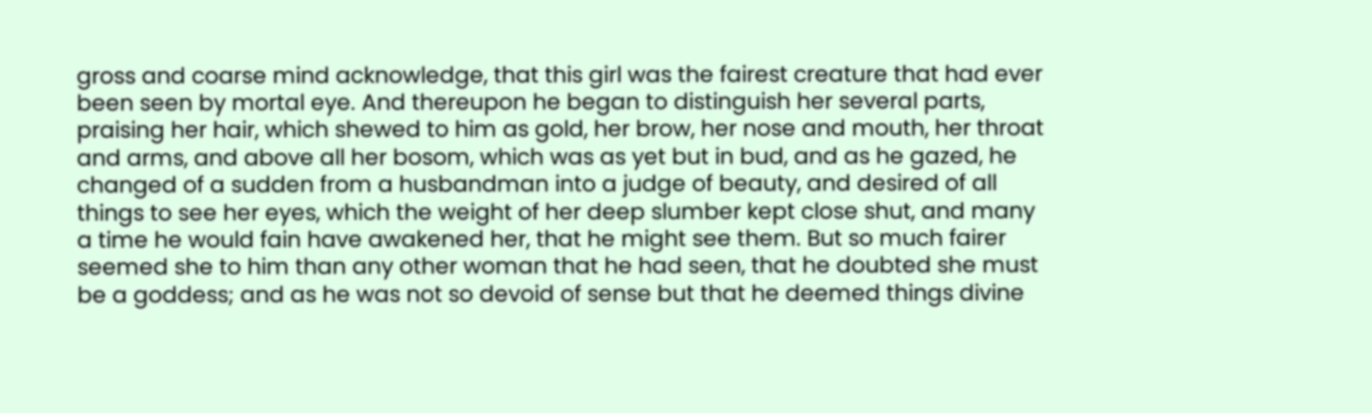gross and coarse mind acknowledge, that this girl was the fairest creature that had ever been seen by mortal eye. And thereupon he began to distinguish her several parts, praising her hair, which shewed to him as gold, her brow, her nose and mouth, her throat and arms, and above all her bosom, which was as yet but in bud, and as he gazed, he changed of a sudden from a husbandman into a judge of beauty, and desired of all things to see her eyes, which the weight of her deep slumber kept close shut, and many a time he would fain have awakened her, that he might see them. But so much fairer seemed she to him than any other woman that he had seen, that he doubted she must be a goddess; and as he was not so devoid of sense but that he deemed things divine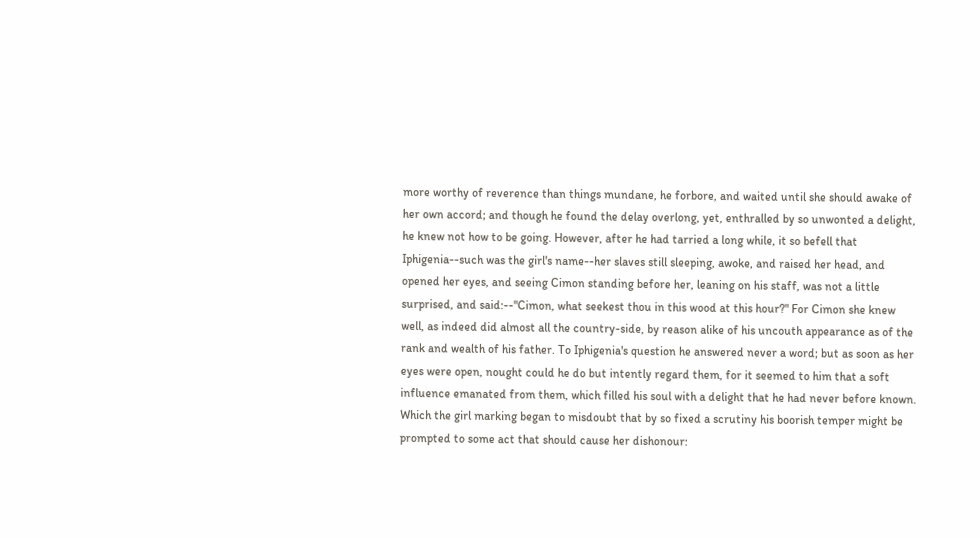more worthy of reverence than things mundane, he forbore, and waited until she should awake of her own accord; and though he found the delay overlong, yet, enthralled by so unwonted a delight, he knew not how to be going. However, after he had tarried a long while, it so befell that Iphigenia--such was the girl's name--her slaves still sleeping, awoke, and raised her head, and opened her eyes, and seeing Cimon standing before her, leaning on his staff, was not a little surprised, and said:--"Cimon, what seekest thou in this wood at this hour?" For Cimon she knew well, as indeed did almost all the country-side, by reason alike of his uncouth appearance as of the rank and wealth of his father. To Iphigenia's question he answered never a word; but as soon as her eyes were open, nought could he do but intently regard them, for it seemed to him that a soft influence emanated from them, which filled his soul with a delight that he had never before known. Which the girl marking began to misdoubt that by so fixed a scrutiny his boorish temper might be prompted to some act that should cause her dishonour: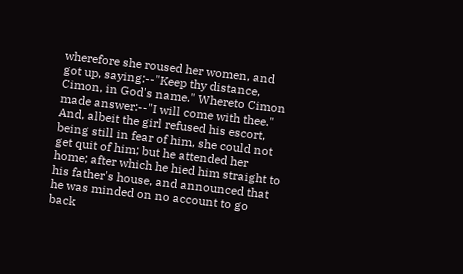wherefore she roused her women, and got up, saying:--"Keep thy distance, Cimon, in God's name." Whereto Cimon made answer:--"I will come with thee." And, albeit the girl refused his escort, being still in fear of him, she could not get quit of him; but he attended her home; after which he hied him straight to his father's house, and announced that he was minded on no account to go back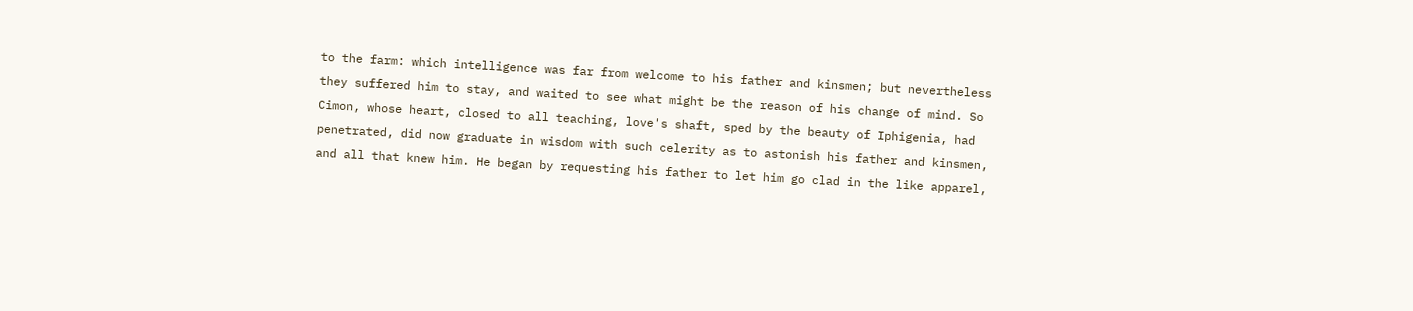to the farm: which intelligence was far from welcome to his father and kinsmen; but nevertheless they suffered him to stay, and waited to see what might be the reason of his change of mind. So Cimon, whose heart, closed to all teaching, love's shaft, sped by the beauty of Iphigenia, had penetrated, did now graduate in wisdom with such celerity as to astonish his father and kinsmen, and all that knew him. He began by requesting his father to let him go clad in the like apparel,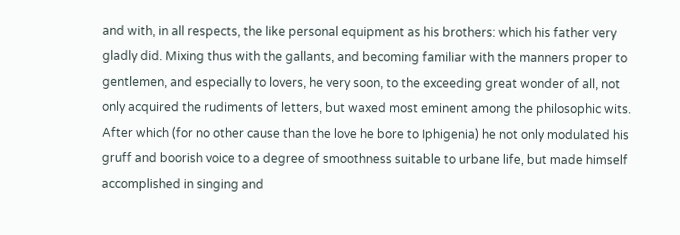and with, in all respects, the like personal equipment as his brothers: which his father very gladly did. Mixing thus with the gallants, and becoming familiar with the manners proper to gentlemen, and especially to lovers, he very soon, to the exceeding great wonder of all, not only acquired the rudiments of letters, but waxed most eminent among the philosophic wits. After which (for no other cause than the love he bore to Iphigenia) he not only modulated his gruff and boorish voice to a degree of smoothness suitable to urbane life, but made himself accomplished in singing and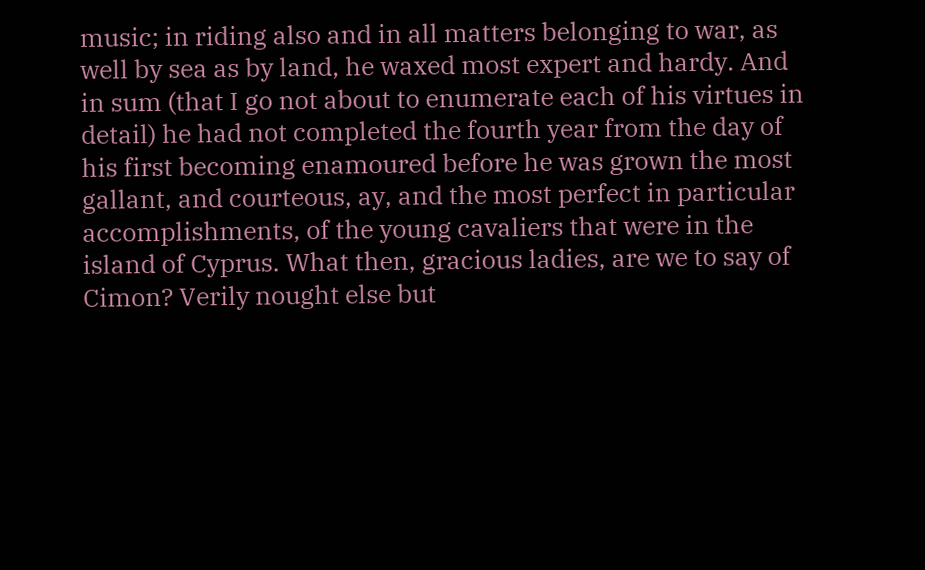music; in riding also and in all matters belonging to war, as well by sea as by land, he waxed most expert and hardy. And in sum (that I go not about to enumerate each of his virtues in detail) he had not completed the fourth year from the day of his first becoming enamoured before he was grown the most gallant, and courteous, ay, and the most perfect in particular accomplishments, of the young cavaliers that were in the island of Cyprus. What then, gracious ladies, are we to say of Cimon? Verily nought else but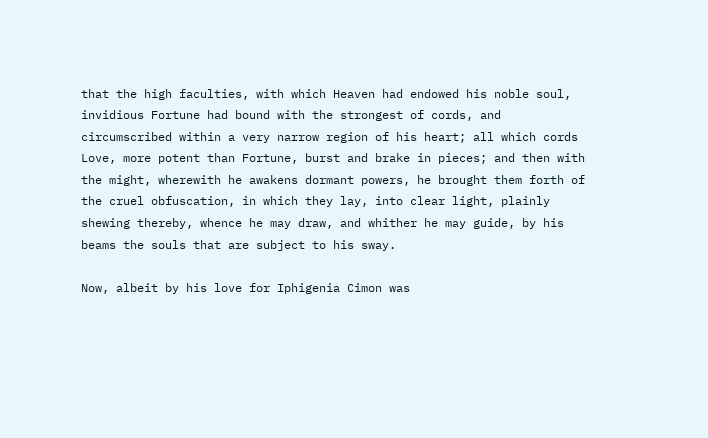that the high faculties, with which Heaven had endowed his noble soul, invidious Fortune had bound with the strongest of cords, and circumscribed within a very narrow region of his heart; all which cords Love, more potent than Fortune, burst and brake in pieces; and then with the might, wherewith he awakens dormant powers, he brought them forth of the cruel obfuscation, in which they lay, into clear light, plainly shewing thereby, whence he may draw, and whither he may guide, by his beams the souls that are subject to his sway.

Now, albeit by his love for Iphigenia Cimon was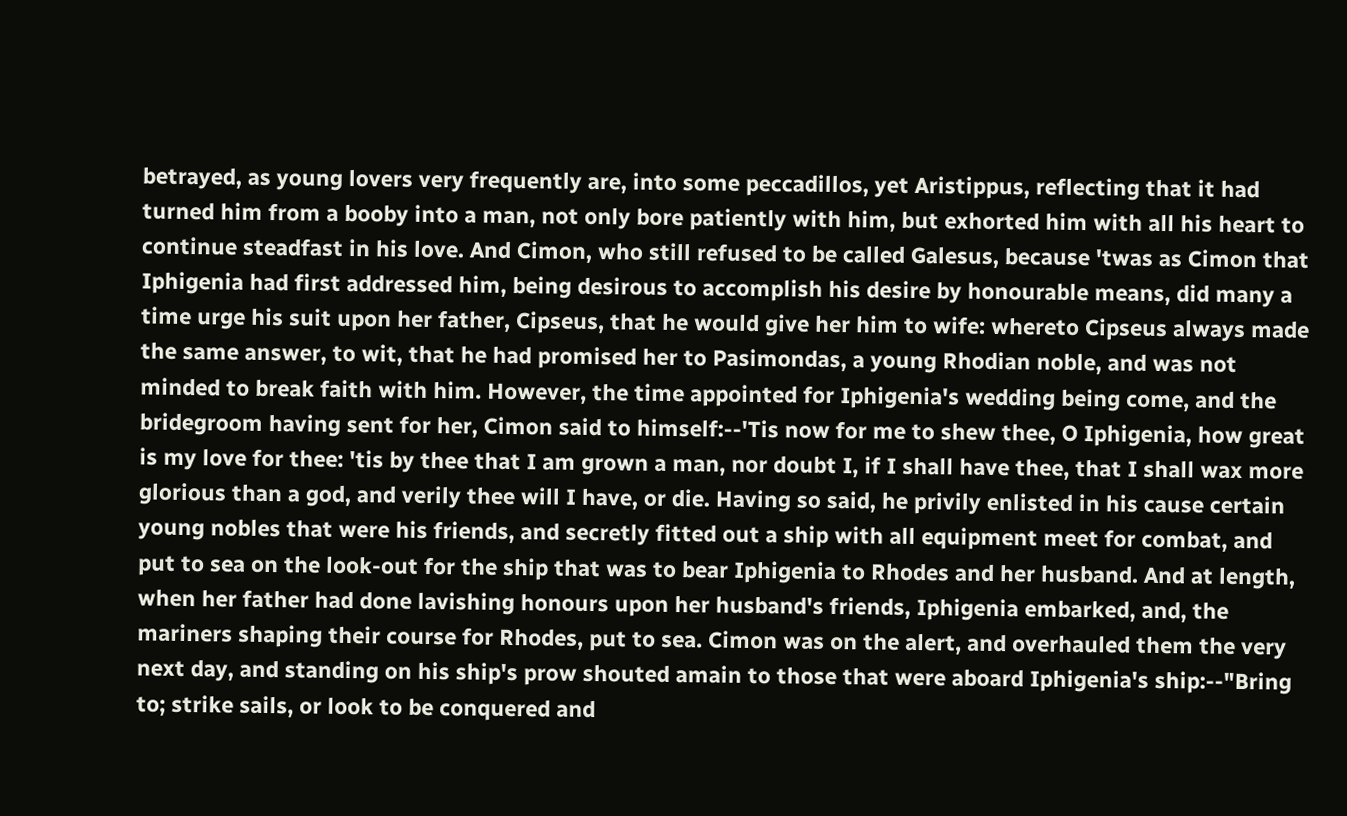betrayed, as young lovers very frequently are, into some peccadillos, yet Aristippus, reflecting that it had turned him from a booby into a man, not only bore patiently with him, but exhorted him with all his heart to continue steadfast in his love. And Cimon, who still refused to be called Galesus, because 'twas as Cimon that Iphigenia had first addressed him, being desirous to accomplish his desire by honourable means, did many a time urge his suit upon her father, Cipseus, that he would give her him to wife: whereto Cipseus always made the same answer, to wit, that he had promised her to Pasimondas, a young Rhodian noble, and was not minded to break faith with him. However, the time appointed for Iphigenia's wedding being come, and the bridegroom having sent for her, Cimon said to himself:--'Tis now for me to shew thee, O Iphigenia, how great is my love for thee: 'tis by thee that I am grown a man, nor doubt I, if I shall have thee, that I shall wax more glorious than a god, and verily thee will I have, or die. Having so said, he privily enlisted in his cause certain young nobles that were his friends, and secretly fitted out a ship with all equipment meet for combat, and put to sea on the look-out for the ship that was to bear Iphigenia to Rhodes and her husband. And at length, when her father had done lavishing honours upon her husband's friends, Iphigenia embarked, and, the mariners shaping their course for Rhodes, put to sea. Cimon was on the alert, and overhauled them the very next day, and standing on his ship's prow shouted amain to those that were aboard Iphigenia's ship:--"Bring to; strike sails, or look to be conquered and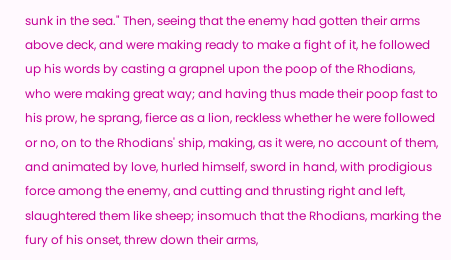sunk in the sea." Then, seeing that the enemy had gotten their arms above deck, and were making ready to make a fight of it, he followed up his words by casting a grapnel upon the poop of the Rhodians, who were making great way; and having thus made their poop fast to his prow, he sprang, fierce as a lion, reckless whether he were followed or no, on to the Rhodians' ship, making, as it were, no account of them, and animated by love, hurled himself, sword in hand, with prodigious force among the enemy, and cutting and thrusting right and left, slaughtered them like sheep; insomuch that the Rhodians, marking the fury of his onset, threw down their arms,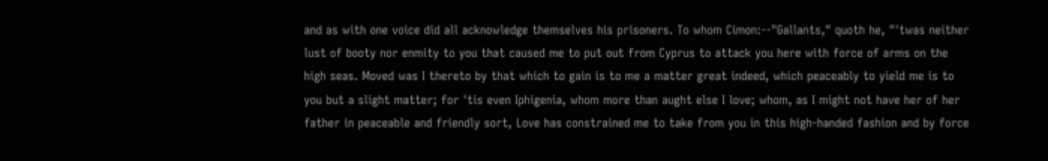and as with one voice did all acknowledge themselves his prisoners. To whom Cimon:--"Gallants," quoth he, "'twas neither lust of booty nor enmity to you that caused me to put out from Cyprus to attack you here with force of arms on the high seas. Moved was I thereto by that which to gain is to me a matter great indeed, which peaceably to yield me is to you but a slight matter; for 'tis even Iphigenia, whom more than aught else I love; whom, as I might not have her of her father in peaceable and friendly sort, Love has constrained me to take from you in this high-handed fashion and by force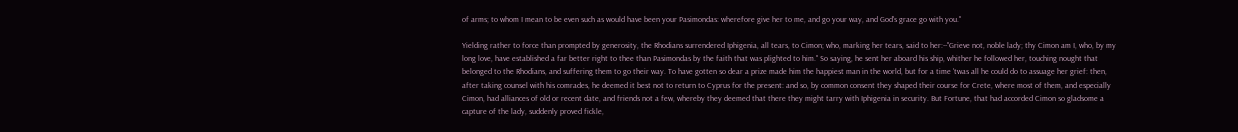of arms; to whom I mean to be even such as would have been your Pasimondas: wherefore give her to me, and go your way, and God's grace go with you."

Yielding rather to force than prompted by generosity, the Rhodians surrendered Iphigenia, all tears, to Cimon; who, marking her tears, said to her:--"Grieve not, noble lady; thy Cimon am I, who, by my long love, have established a far better right to thee than Pasimondas by the faith that was plighted to him." So saying, he sent her aboard his ship, whither he followed her, touching nought that belonged to the Rhodians, and suffering them to go their way. To have gotten so dear a prize made him the happiest man in the world, but for a time 'twas all he could do to assuage her grief: then, after taking counsel with his comrades, he deemed it best not to return to Cyprus for the present: and so, by common consent they shaped their course for Crete, where most of them, and especially Cimon, had alliances of old or recent date, and friends not a few, whereby they deemed that there they might tarry with Iphigenia in security. But Fortune, that had accorded Cimon so gladsome a capture of the lady, suddenly proved fickle,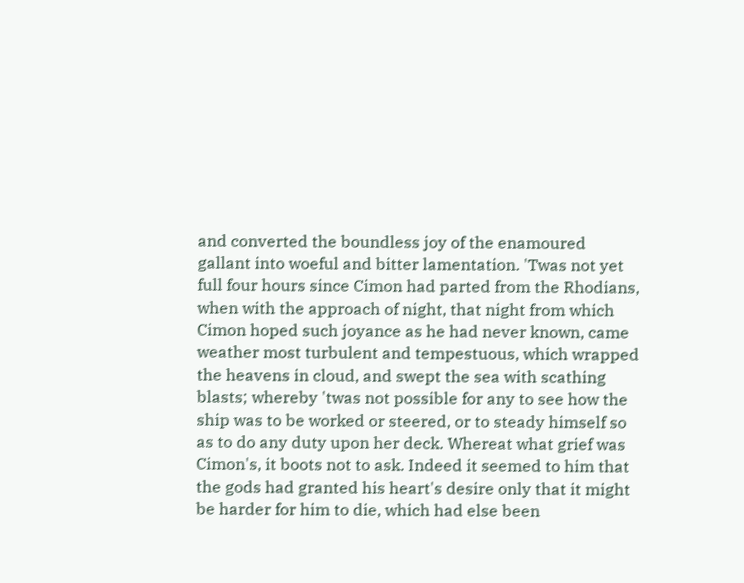and converted the boundless joy of the enamoured gallant into woeful and bitter lamentation. 'Twas not yet full four hours since Cimon had parted from the Rhodians, when with the approach of night, that night from which Cimon hoped such joyance as he had never known, came weather most turbulent and tempestuous, which wrapped the heavens in cloud, and swept the sea with scathing blasts; whereby 'twas not possible for any to see how the ship was to be worked or steered, or to steady himself so as to do any duty upon her deck. Whereat what grief was Cimon's, it boots not to ask. Indeed it seemed to him that the gods had granted his heart's desire only that it might be harder for him to die, which had else been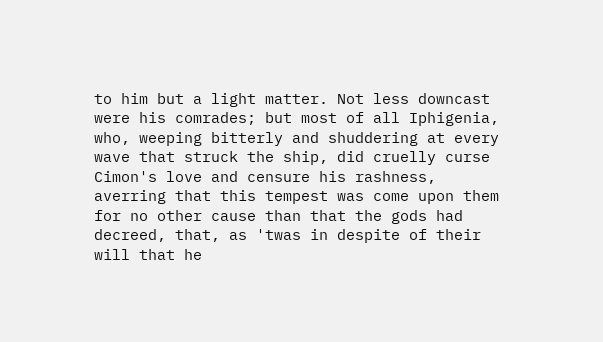to him but a light matter. Not less downcast were his comrades; but most of all Iphigenia, who, weeping bitterly and shuddering at every wave that struck the ship, did cruelly curse Cimon's love and censure his rashness, averring that this tempest was come upon them for no other cause than that the gods had decreed, that, as 'twas in despite of their will that he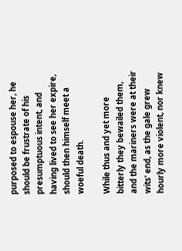purposed to espouse her, he should be frustrate of his presumptuous intent, and having lived to see her expire, should then himself meet a woeful death.

While thus and yet more bitterly they bewailed them, and the mariners were at their wits' end, as the gale grew hourly more violent, nor knew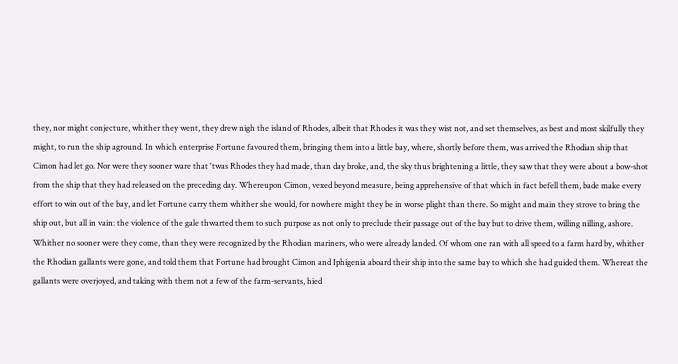they, nor might conjecture, whither they went, they drew nigh the island of Rhodes, albeit that Rhodes it was they wist not, and set themselves, as best and most skilfully they might, to run the ship aground. In which enterprise Fortune favoured them, bringing them into a little bay, where, shortly before them, was arrived the Rhodian ship that Cimon had let go. Nor were they sooner ware that 'twas Rhodes they had made, than day broke, and, the sky thus brightening a little, they saw that they were about a bow-shot from the ship that they had released on the preceding day. Whereupon Cimon, vexed beyond measure, being apprehensive of that which in fact befell them, bade make every effort to win out of the bay, and let Fortune carry them whither she would, for nowhere might they be in worse plight than there. So might and main they strove to bring the ship out, but all in vain: the violence of the gale thwarted them to such purpose as not only to preclude their passage out of the bay but to drive them, willing nilling, ashore. Whither no sooner were they come, than they were recognized by the Rhodian mariners, who were already landed. Of whom one ran with all speed to a farm hard by, whither the Rhodian gallants were gone, and told them that Fortune had brought Cimon and Iphigenia aboard their ship into the same bay to which she had guided them. Whereat the gallants were overjoyed, and taking with them not a few of the farm-servants, hied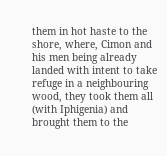them in hot haste to the shore, where, Cimon and his men being already landed with intent to take refuge in a neighbouring wood, they took them all (with Iphigenia) and brought them to the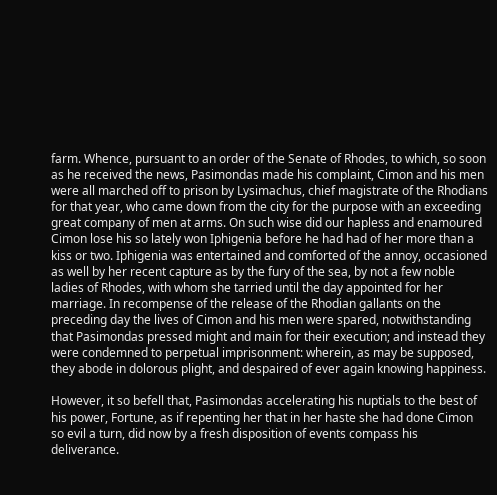farm. Whence, pursuant to an order of the Senate of Rhodes, to which, so soon as he received the news, Pasimondas made his complaint, Cimon and his men were all marched off to prison by Lysimachus, chief magistrate of the Rhodians for that year, who came down from the city for the purpose with an exceeding great company of men at arms. On such wise did our hapless and enamoured Cimon lose his so lately won Iphigenia before he had had of her more than a kiss or two. Iphigenia was entertained and comforted of the annoy, occasioned as well by her recent capture as by the fury of the sea, by not a few noble ladies of Rhodes, with whom she tarried until the day appointed for her marriage. In recompense of the release of the Rhodian gallants on the preceding day the lives of Cimon and his men were spared, notwithstanding that Pasimondas pressed might and main for their execution; and instead they were condemned to perpetual imprisonment: wherein, as may be supposed, they abode in dolorous plight, and despaired of ever again knowing happiness.

However, it so befell that, Pasimondas accelerating his nuptials to the best of his power, Fortune, as if repenting her that in her haste she had done Cimon so evil a turn, did now by a fresh disposition of events compass his deliverance.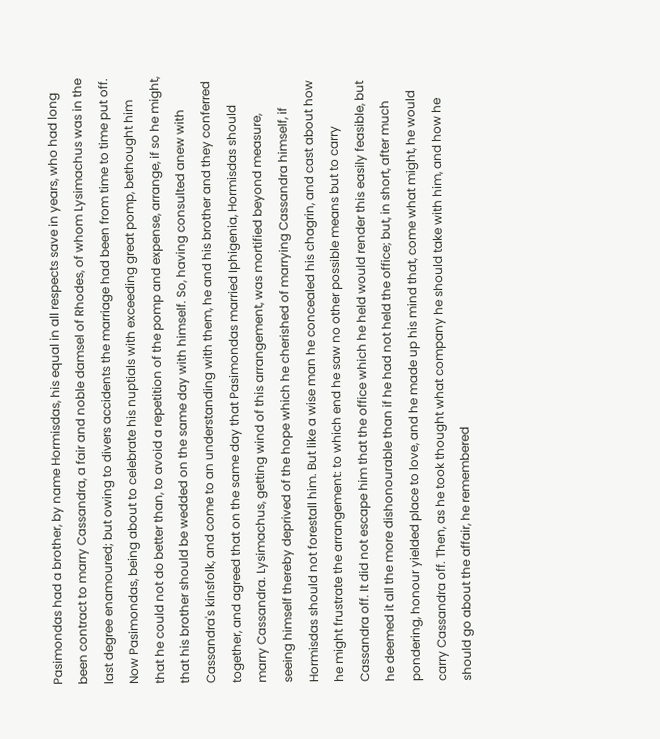Pasimondas had a brother, by name Hormisdas, his equal in all respects save in years, who had long been contract to marry Cassandra, a fair and noble damsel of Rhodes, of whom Lysimachus was in the last degree enamoured; but owing to divers accidents the marriage had been from time to time put off. Now Pasimondas, being about to celebrate his nuptials with exceeding great pomp, bethought him that he could not do better than, to avoid a repetition of the pomp and expense, arrange, if so he might, that his brother should be wedded on the same day with himself. So, having consulted anew with Cassandra's kinsfolk, and come to an understanding with them, he and his brother and they conferred together, and agreed that on the same day that Pasimondas married Iphigenia, Hormisdas should marry Cassandra. Lysimachus, getting wind of this arrangement, was mortified beyond measure, seeing himself thereby deprived of the hope which he cherished of marrying Cassandra himself, if Hormisdas should not forestall him. But like a wise man he concealed his chagrin, and cast about how he might frustrate the arrangement: to which end he saw no other possible means but to carry Cassandra off. It did not escape him that the office which he held would render this easily feasible, but he deemed it all the more dishonourable than if he had not held the office; but, in short, after much pondering, honour yielded place to love, and he made up his mind that, come what might, he would carry Cassandra off. Then, as he took thought what company he should take with him, and how he should go about the affair, he remembered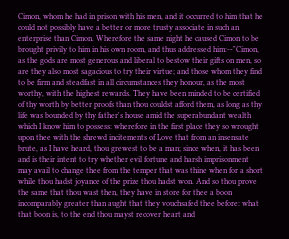Cimon, whom he had in prison with his men, and it occurred to him that he could not possibly have a better or more trusty associate in such an enterprise than Cimon. Wherefore the same night he caused Cimon to be brought privily to him in his own room, and thus addressed him:--"Cimon, as the gods are most generous and liberal to bestow their gifts on men, so are they also most sagacious to try their virtue; and those whom they find to be firm and steadfast in all circumstances they honour, as the most worthy, with the highest rewards. They have been minded to be certified of thy worth by better proofs than thou couldst afford them, as long as thy life was bounded by thy father's house amid the superabundant wealth which I know him to possess: wherefore in the first place they so wrought upon thee with the shrewd incitements of Love that from an insensate brute, as I have heard, thou grewest to be a man; since when, it has been and is their intent to try whether evil fortune and harsh imprisonment may avail to change thee from the temper that was thine when for a short while thou hadst joyance of the prize thou hadst won. And so thou prove the same that thou wast then, they have in store for thee a boon incomparably greater than aught that they vouchsafed thee before: what that boon is, to the end thou mayst recover heart and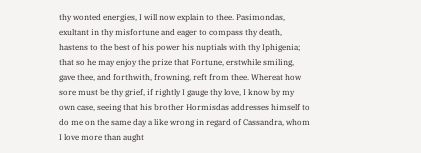thy wonted energies, I will now explain to thee. Pasimondas, exultant in thy misfortune and eager to compass thy death, hastens to the best of his power his nuptials with thy Iphigenia; that so he may enjoy the prize that Fortune, erstwhile smiling, gave thee, and forthwith, frowning, reft from thee. Whereat how sore must be thy grief, if rightly I gauge thy love, I know by my own case, seeing that his brother Hormisdas addresses himself to do me on the same day a like wrong in regard of Cassandra, whom I love more than aught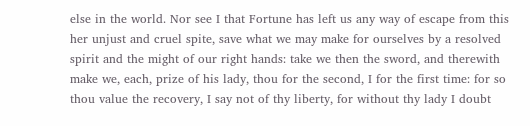else in the world. Nor see I that Fortune has left us any way of escape from this her unjust and cruel spite, save what we may make for ourselves by a resolved spirit and the might of our right hands: take we then the sword, and therewith make we, each, prize of his lady, thou for the second, I for the first time: for so thou value the recovery, I say not of thy liberty, for without thy lady I doubt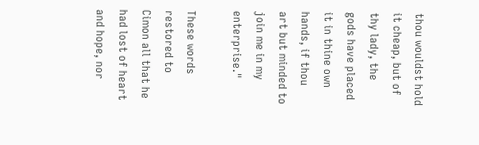thou wouldst hold it cheap, but of thy lady, the gods have placed it in thine own hands, if thou art but minded to join me in my enterprise."

These words restored to Cimon all that he had lost of heart and hope, nor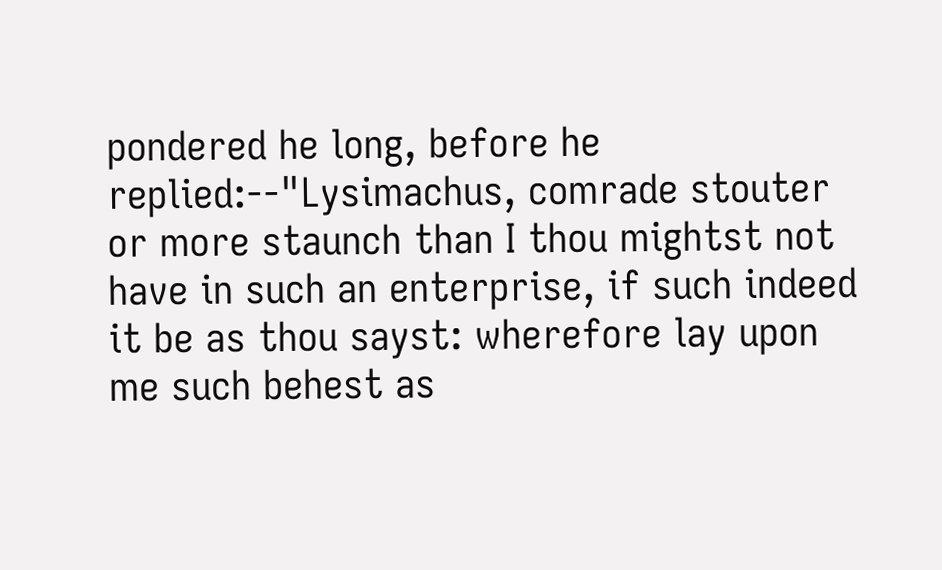pondered he long, before he replied:--"Lysimachus, comrade stouter or more staunch than I thou mightst not have in such an enterprise, if such indeed it be as thou sayst: wherefore lay upon me such behest as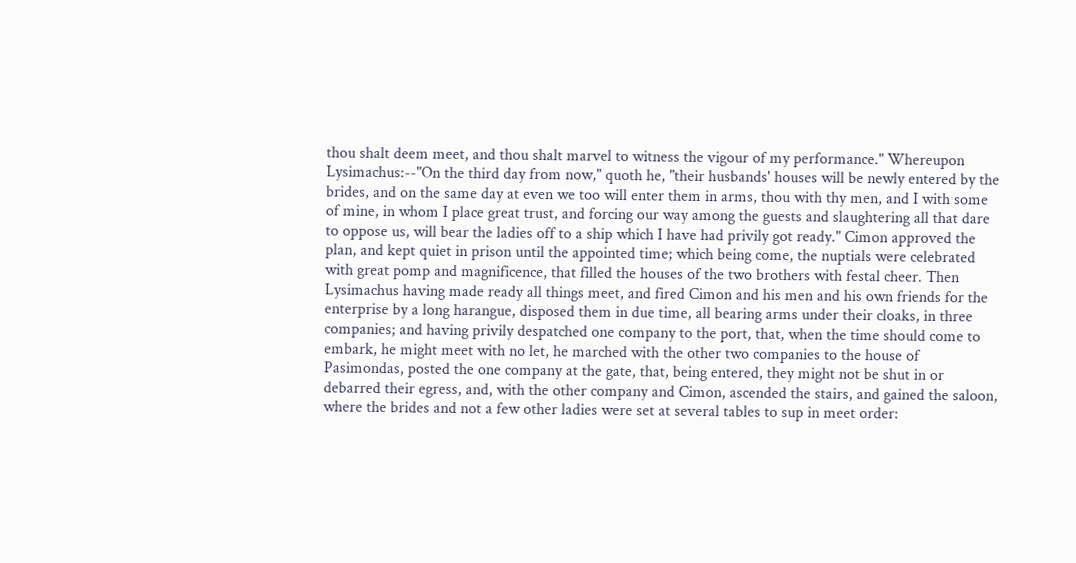thou shalt deem meet, and thou shalt marvel to witness the vigour of my performance." Whereupon Lysimachus:--"On the third day from now," quoth he, "their husbands' houses will be newly entered by the brides, and on the same day at even we too will enter them in arms, thou with thy men, and I with some of mine, in whom I place great trust, and forcing our way among the guests and slaughtering all that dare to oppose us, will bear the ladies off to a ship which I have had privily got ready." Cimon approved the plan, and kept quiet in prison until the appointed time; which being come, the nuptials were celebrated with great pomp and magnificence, that filled the houses of the two brothers with festal cheer. Then Lysimachus having made ready all things meet, and fired Cimon and his men and his own friends for the enterprise by a long harangue, disposed them in due time, all bearing arms under their cloaks, in three companies; and having privily despatched one company to the port, that, when the time should come to embark, he might meet with no let, he marched with the other two companies to the house of Pasimondas, posted the one company at the gate, that, being entered, they might not be shut in or debarred their egress, and, with the other company and Cimon, ascended the stairs, and gained the saloon, where the brides and not a few other ladies were set at several tables to sup in meet order: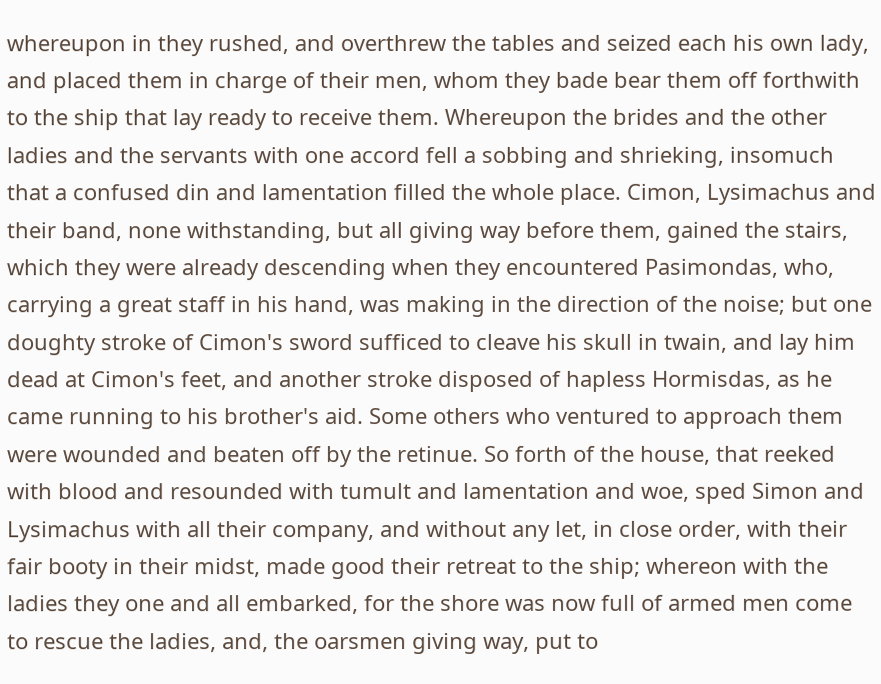whereupon in they rushed, and overthrew the tables and seized each his own lady, and placed them in charge of their men, whom they bade bear them off forthwith to the ship that lay ready to receive them. Whereupon the brides and the other ladies and the servants with one accord fell a sobbing and shrieking, insomuch that a confused din and lamentation filled the whole place. Cimon, Lysimachus and their band, none withstanding, but all giving way before them, gained the stairs, which they were already descending when they encountered Pasimondas, who, carrying a great staff in his hand, was making in the direction of the noise; but one doughty stroke of Cimon's sword sufficed to cleave his skull in twain, and lay him dead at Cimon's feet, and another stroke disposed of hapless Hormisdas, as he came running to his brother's aid. Some others who ventured to approach them were wounded and beaten off by the retinue. So forth of the house, that reeked with blood and resounded with tumult and lamentation and woe, sped Simon and Lysimachus with all their company, and without any let, in close order, with their fair booty in their midst, made good their retreat to the ship; whereon with the ladies they one and all embarked, for the shore was now full of armed men come to rescue the ladies, and, the oarsmen giving way, put to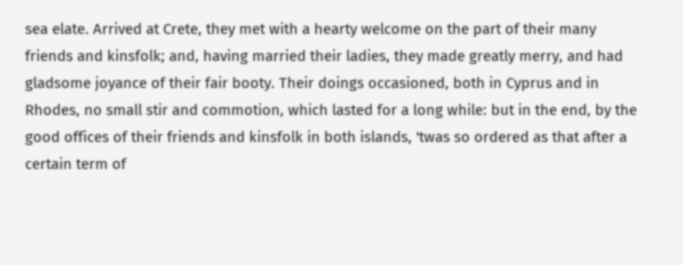sea elate. Arrived at Crete, they met with a hearty welcome on the part of their many friends and kinsfolk; and, having married their ladies, they made greatly merry, and had gladsome joyance of their fair booty. Their doings occasioned, both in Cyprus and in Rhodes, no small stir and commotion, which lasted for a long while: but in the end, by the good offices of their friends and kinsfolk in both islands, 'twas so ordered as that after a certain term of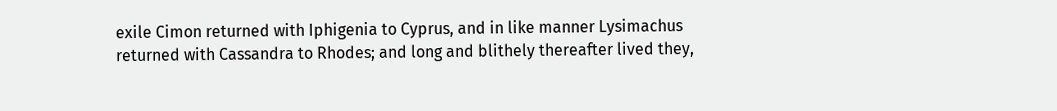exile Cimon returned with Iphigenia to Cyprus, and in like manner Lysimachus returned with Cassandra to Rhodes; and long and blithely thereafter lived they,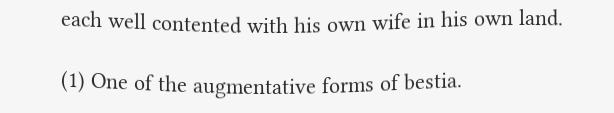each well contented with his own wife in his own land.

(1) One of the augmentative forms of bestia.